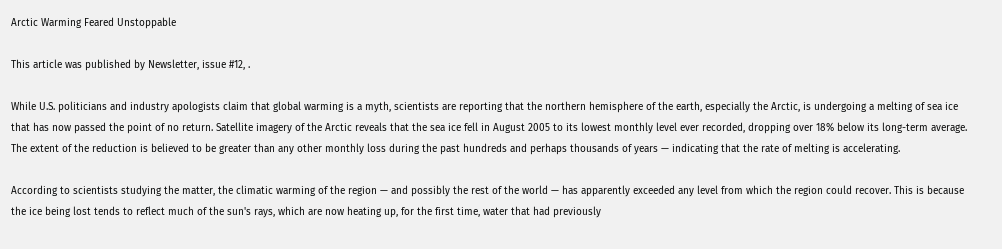Arctic Warming Feared Unstoppable

This article was published by Newsletter, issue #12, .

While U.S. politicians and industry apologists claim that global warming is a myth, scientists are reporting that the northern hemisphere of the earth, especially the Arctic, is undergoing a melting of sea ice that has now passed the point of no return. Satellite imagery of the Arctic reveals that the sea ice fell in August 2005 to its lowest monthly level ever recorded, dropping over 18% below its long-term average. The extent of the reduction is believed to be greater than any other monthly loss during the past hundreds and perhaps thousands of years — indicating that the rate of melting is accelerating.

According to scientists studying the matter, the climatic warming of the region — and possibly the rest of the world — has apparently exceeded any level from which the region could recover. This is because the ice being lost tends to reflect much of the sun's rays, which are now heating up, for the first time, water that had previously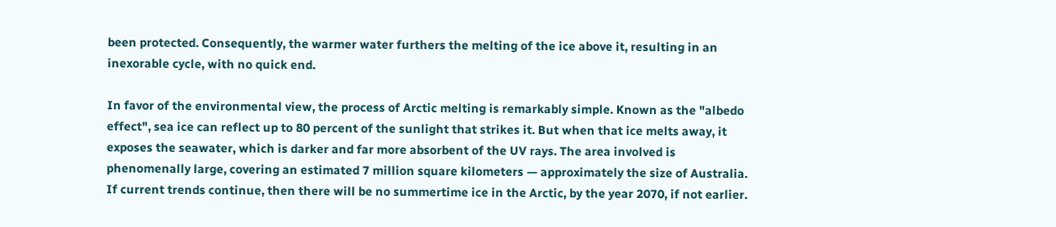been protected. Consequently, the warmer water furthers the melting of the ice above it, resulting in an inexorable cycle, with no quick end.

In favor of the environmental view, the process of Arctic melting is remarkably simple. Known as the "albedo effect", sea ice can reflect up to 80 percent of the sunlight that strikes it. But when that ice melts away, it exposes the seawater, which is darker and far more absorbent of the UV rays. The area involved is phenomenally large, covering an estimated 7 million square kilometers — approximately the size of Australia. If current trends continue, then there will be no summertime ice in the Arctic, by the year 2070, if not earlier.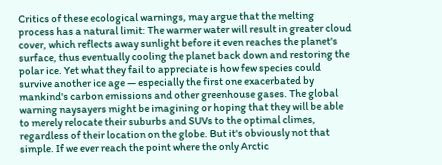Critics of these ecological warnings, may argue that the melting process has a natural limit: The warmer water will result in greater cloud cover, which reflects away sunlight before it even reaches the planet's surface, thus eventually cooling the planet back down and restoring the polar ice. Yet what they fail to appreciate is how few species could survive another ice age — especially the first one exacerbated by mankind's carbon emissions and other greenhouse gases. The global warning naysayers might be imagining or hoping that they will be able to merely relocate their suburbs and SUVs to the optimal climes, regardless of their location on the globe. But it's obviously not that simple. If we ever reach the point where the only Arctic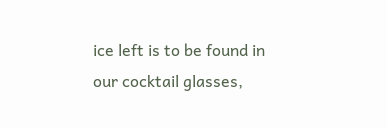ice left is to be found in our cocktail glasses,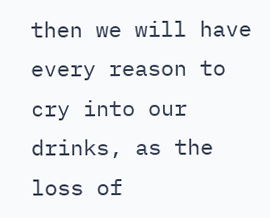then we will have every reason to cry into our drinks, as the loss of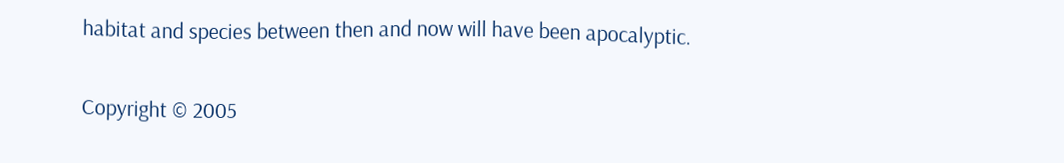habitat and species between then and now will have been apocalyptic.

Copyright © 2005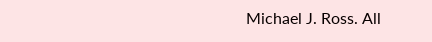Michael J. Ross. All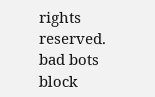rights reserved.
bad bots block